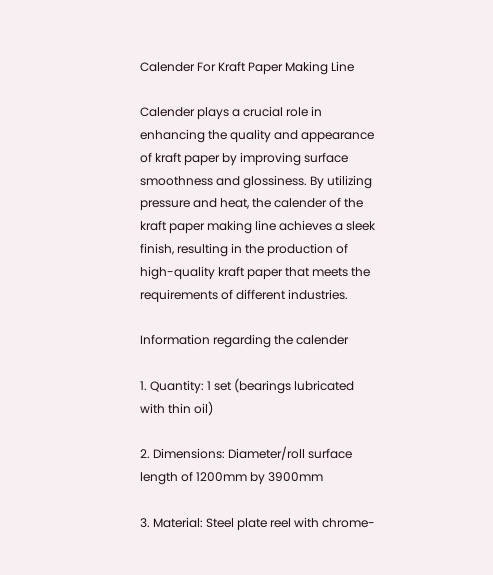Calender For Kraft Paper Making Line

Calender plays a crucial role in enhancing the quality and appearance of kraft paper by improving surface smoothness and glossiness. By utilizing pressure and heat, the calender of the kraft paper making line achieves a sleek finish, resulting in the production of high-quality kraft paper that meets the requirements of different industries.

Information regarding the calender

1. Quantity: 1 set (bearings lubricated with thin oil)

2. Dimensions: Diameter/roll surface length of 1200mm by 3900mm

3. Material: Steel plate reel with chrome-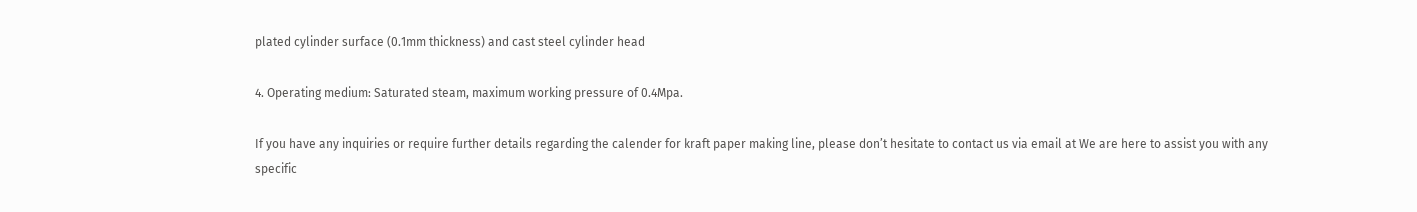plated cylinder surface (0.1mm thickness) and cast steel cylinder head

4. Operating medium: Saturated steam, maximum working pressure of 0.4Mpa.

If you have any inquiries or require further details regarding the calender for kraft paper making line, please don’t hesitate to contact us via email at We are here to assist you with any specific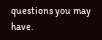questions you may have.